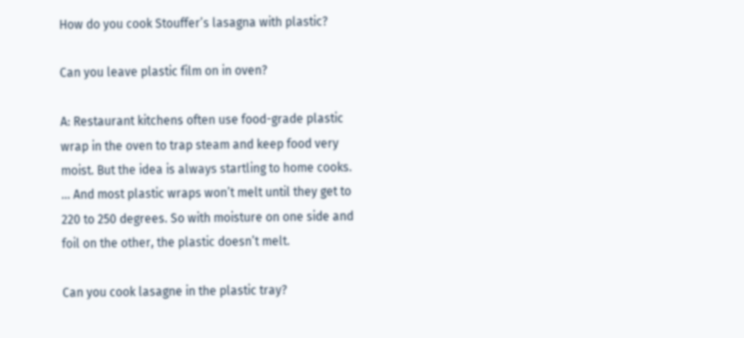How do you cook Stouffer’s lasagna with plastic?

Can you leave plastic film on in oven?

A: Restaurant kitchens often use food-grade plastic wrap in the oven to trap steam and keep food very moist. But the idea is always startling to home cooks. … And most plastic wraps won’t melt until they get to 220 to 250 degrees. So with moisture on one side and foil on the other, the plastic doesn’t melt.

Can you cook lasagne in the plastic tray?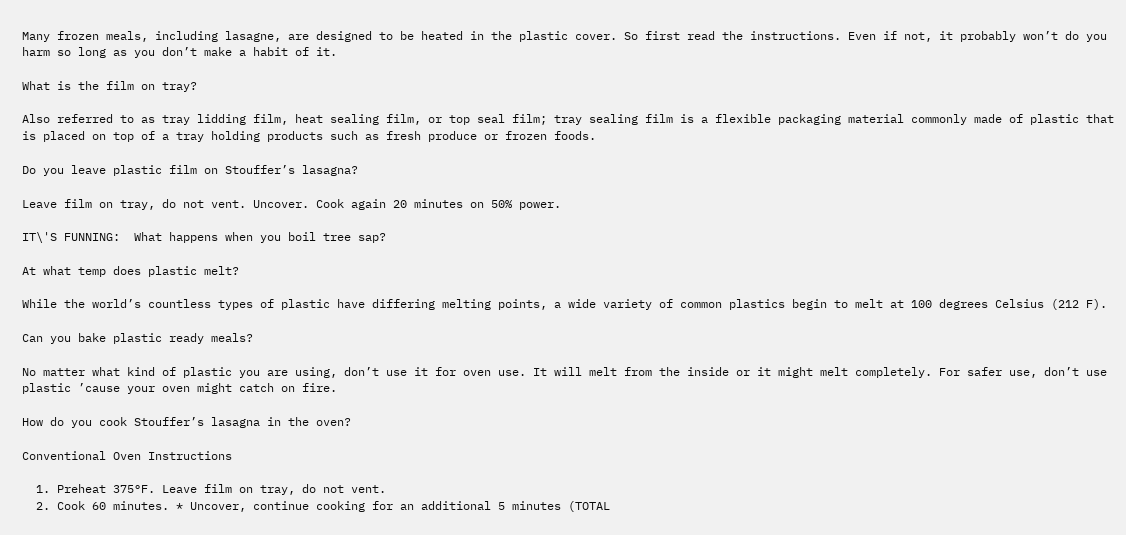Many frozen meals, including lasagne, are designed to be heated in the plastic cover. So first read the instructions. Even if not, it probably won’t do you harm so long as you don’t make a habit of it.

What is the film on tray?

Also referred to as tray lidding film, heat sealing film, or top seal film; tray sealing film is a flexible packaging material commonly made of plastic that is placed on top of a tray holding products such as fresh produce or frozen foods.

Do you leave plastic film on Stouffer’s lasagna?

Leave film on tray, do not vent. Uncover. Cook again 20 minutes on 50% power.

IT\'S FUNNING:  What happens when you boil tree sap?

At what temp does plastic melt?

While the world’s countless types of plastic have differing melting points, a wide variety of common plastics begin to melt at 100 degrees Celsius (212 F).

Can you bake plastic ready meals?

No matter what kind of plastic you are using, don’t use it for oven use. It will melt from the inside or it might melt completely. For safer use, don’t use plastic ’cause your oven might catch on fire.

How do you cook Stouffer’s lasagna in the oven?

Conventional Oven Instructions

  1. Preheat 375°F. Leave film on tray, do not vent.
  2. Cook 60 minutes. * Uncover, continue cooking for an additional 5 minutes (TOTAL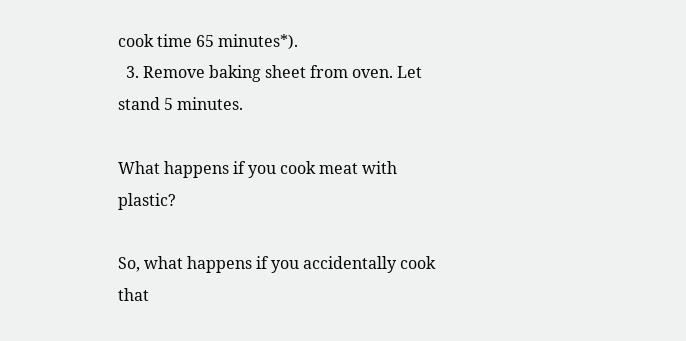cook time 65 minutes*).
  3. Remove baking sheet from oven. Let stand 5 minutes.

What happens if you cook meat with plastic?

So, what happens if you accidentally cook that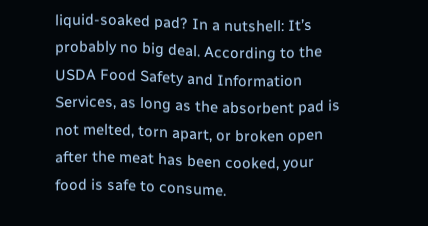liquid-soaked pad? In a nutshell: It’s probably no big deal. According to the USDA Food Safety and Information Services, as long as the absorbent pad is not melted, torn apart, or broken open after the meat has been cooked, your food is safe to consume.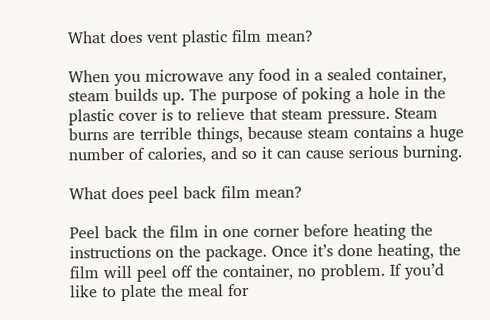What does vent plastic film mean?

When you microwave any food in a sealed container, steam builds up. The purpose of poking a hole in the plastic cover is to relieve that steam pressure. Steam burns are terrible things, because steam contains a huge number of calories, and so it can cause serious burning.

What does peel back film mean?

Peel back the film in one corner before heating the instructions on the package. Once it’s done heating, the film will peel off the container, no problem. If you’d like to plate the meal for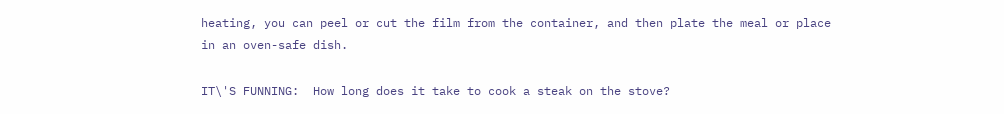heating, you can peel or cut the film from the container, and then plate the meal or place in an oven-safe dish.

IT\'S FUNNING:  How long does it take to cook a steak on the stove?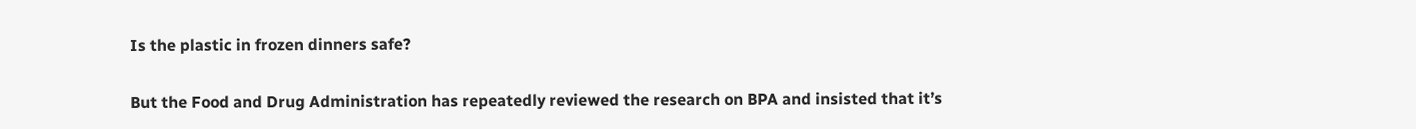Is the plastic in frozen dinners safe?

But the Food and Drug Administration has repeatedly reviewed the research on BPA and insisted that it’s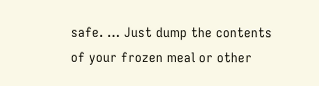safe. … Just dump the contents of your frozen meal or other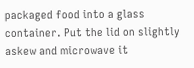packaged food into a glass container. Put the lid on slightly askew and microwave it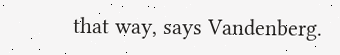that way, says Vandenberg.